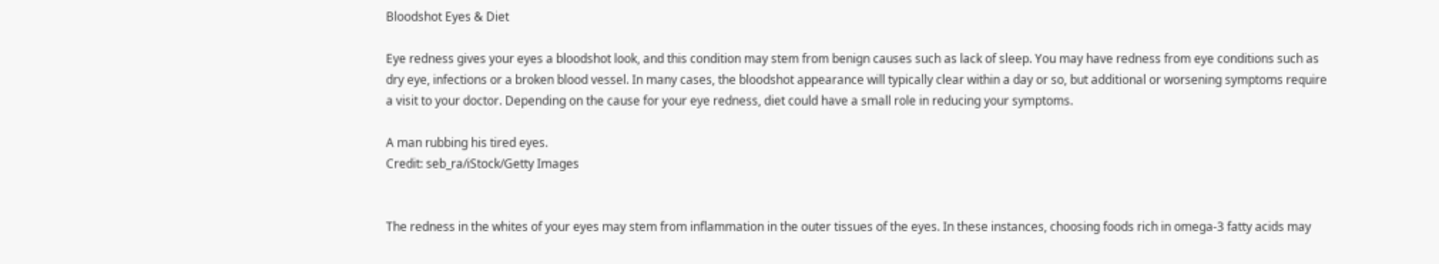Bloodshot Eyes & Diet

Eye redness gives your eyes a bloodshot look, and this condition may stem from benign causes such as lack of sleep. You may have redness from eye conditions such as dry eye, infections or a broken blood vessel. In many cases, the bloodshot appearance will typically clear within a day or so, but additional or worsening symptoms require a visit to your doctor. Depending on the cause for your eye redness, diet could have a small role in reducing your symptoms.

A man rubbing his tired eyes.
Credit: seb_ra/iStock/Getty Images


The redness in the whites of your eyes may stem from inflammation in the outer tissues of the eyes. In these instances, choosing foods rich in omega-3 fatty acids may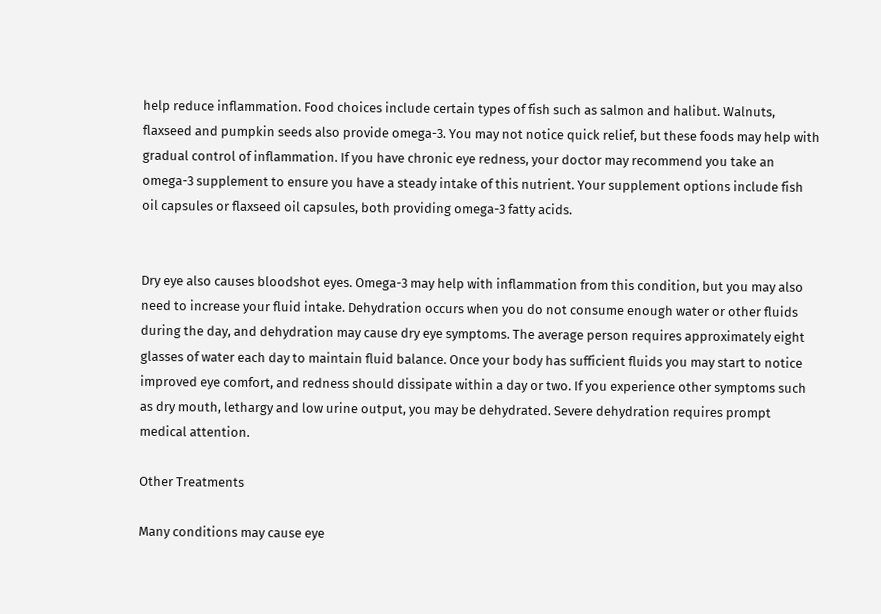help reduce inflammation. Food choices include certain types of fish such as salmon and halibut. Walnuts, flaxseed and pumpkin seeds also provide omega-3. You may not notice quick relief, but these foods may help with gradual control of inflammation. If you have chronic eye redness, your doctor may recommend you take an omega-3 supplement to ensure you have a steady intake of this nutrient. Your supplement options include fish oil capsules or flaxseed oil capsules, both providing omega-3 fatty acids.


Dry eye also causes bloodshot eyes. Omega-3 may help with inflammation from this condition, but you may also need to increase your fluid intake. Dehydration occurs when you do not consume enough water or other fluids during the day, and dehydration may cause dry eye symptoms. The average person requires approximately eight glasses of water each day to maintain fluid balance. Once your body has sufficient fluids you may start to notice improved eye comfort, and redness should dissipate within a day or two. If you experience other symptoms such as dry mouth, lethargy and low urine output, you may be dehydrated. Severe dehydration requires prompt medical attention.

Other Treatments

Many conditions may cause eye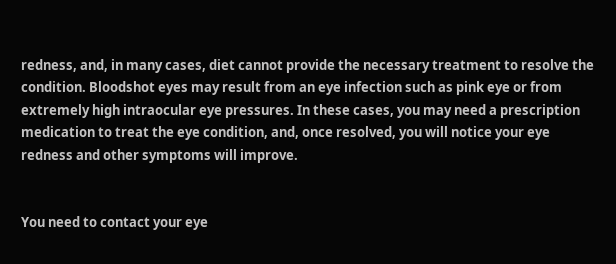redness, and, in many cases, diet cannot provide the necessary treatment to resolve the condition. Bloodshot eyes may result from an eye infection such as pink eye or from extremely high intraocular eye pressures. In these cases, you may need a prescription medication to treat the eye condition, and, once resolved, you will notice your eye redness and other symptoms will improve.


You need to contact your eye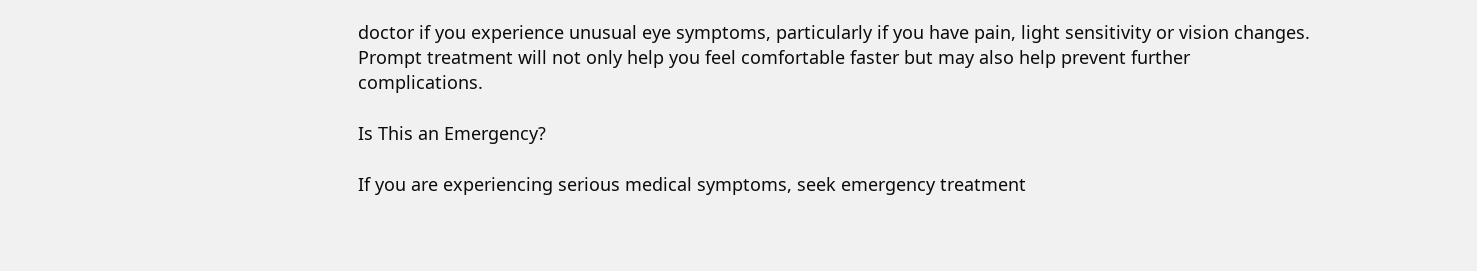doctor if you experience unusual eye symptoms, particularly if you have pain, light sensitivity or vision changes. Prompt treatment will not only help you feel comfortable faster but may also help prevent further complications.

Is This an Emergency?

If you are experiencing serious medical symptoms, seek emergency treatment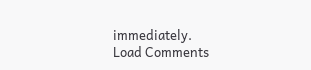immediately.
Load Comments